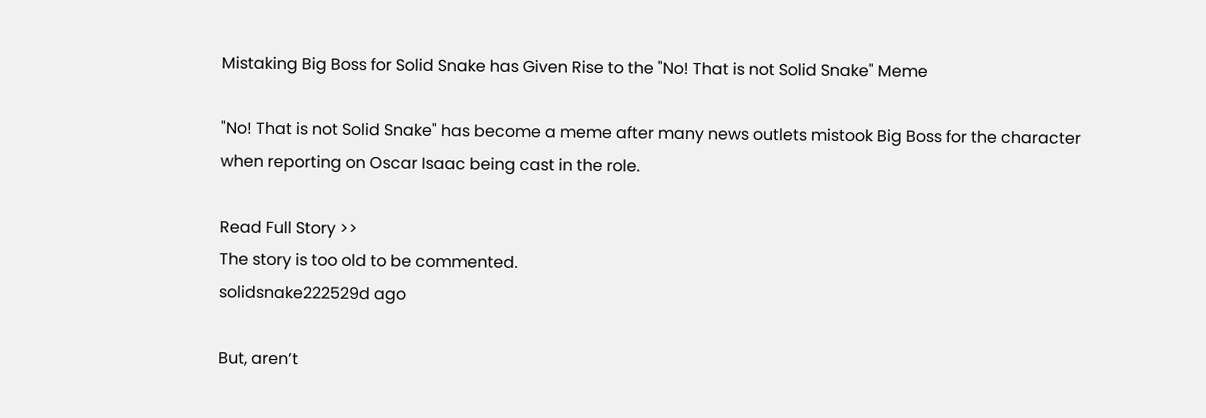Mistaking Big Boss for Solid Snake has Given Rise to the "No! That is not Solid Snake" Meme

"No! That is not Solid Snake" has become a meme after many news outlets mistook Big Boss for the character when reporting on Oscar Isaac being cast in the role.

Read Full Story >>
The story is too old to be commented.
solidsnake222529d ago

But, aren’t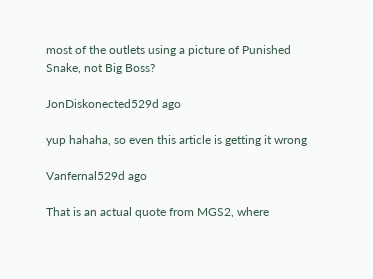most of the outlets using a picture of Punished Snake, not Big Boss?

JonDiskonected529d ago

yup hahaha, so even this article is getting it wrong

Vanfernal529d ago

That is an actual quote from MGS2, where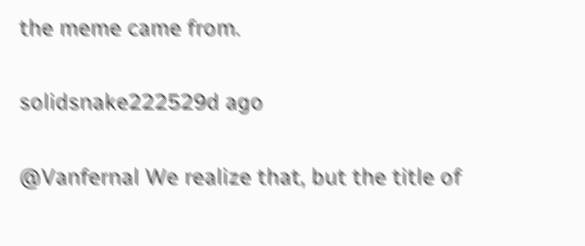the meme came from.

solidsnake222529d ago

@Vanfernal We realize that, but the title of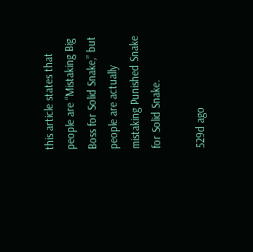this article states that people are “Mistaking Big Boss for Solid Snake,” but people are actually mistaking Punished Snake for Solid Snake.

529d ago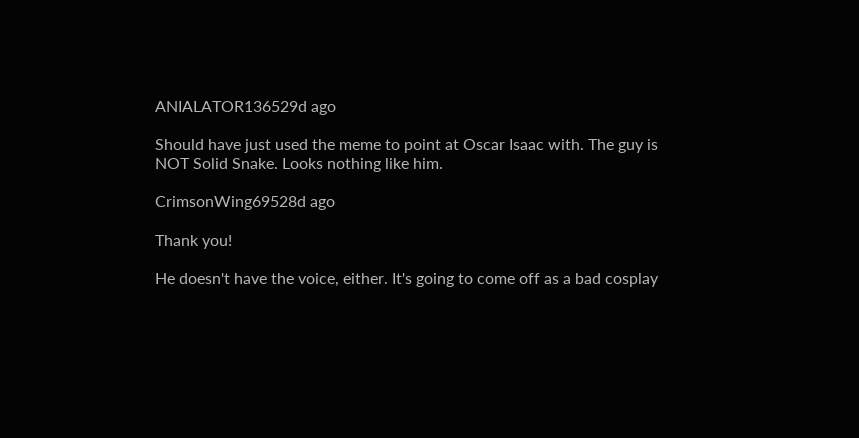ANIALATOR136529d ago

Should have just used the meme to point at Oscar Isaac with. The guy is NOT Solid Snake. Looks nothing like him.

CrimsonWing69528d ago

Thank you!

He doesn't have the voice, either. It's going to come off as a bad cosplay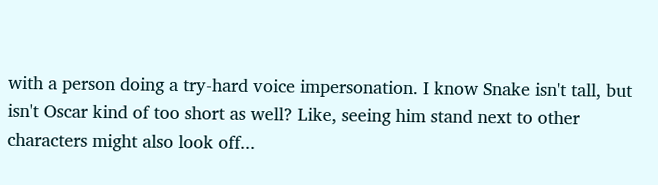with a person doing a try-hard voice impersonation. I know Snake isn't tall, but isn't Oscar kind of too short as well? Like, seeing him stand next to other characters might also look off...